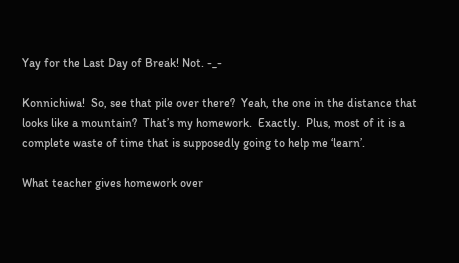Yay for the Last Day of Break! Not. -_-

Konnichiwa!  So, see that pile over there?  Yeah, the one in the distance that looks like a mountain?  That’s my homework.  Exactly.  Plus, most of it is a complete waste of time that is supposedly going to help me ‘learn’.

What teacher gives homework over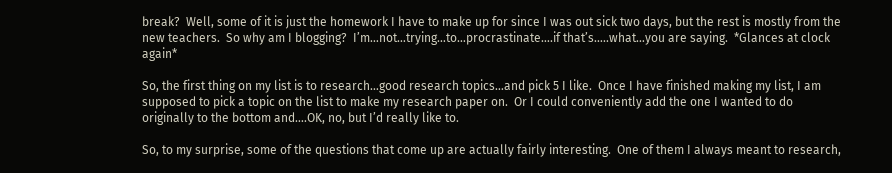break?  Well, some of it is just the homework I have to make up for since I was out sick two days, but the rest is mostly from the new teachers.  So why am I blogging?  I’m…not…trying…to…procrastinate….if that’s…..what…you are saying.  *Glances at clock again*

So, the first thing on my list is to research…good research topics…and pick 5 I like.  Once I have finished making my list, I am supposed to pick a topic on the list to make my research paper on.  Or I could conveniently add the one I wanted to do originally to the bottom and….OK, no, but I’d really like to.

So, to my surprise, some of the questions that come up are actually fairly interesting.  One of them I always meant to research,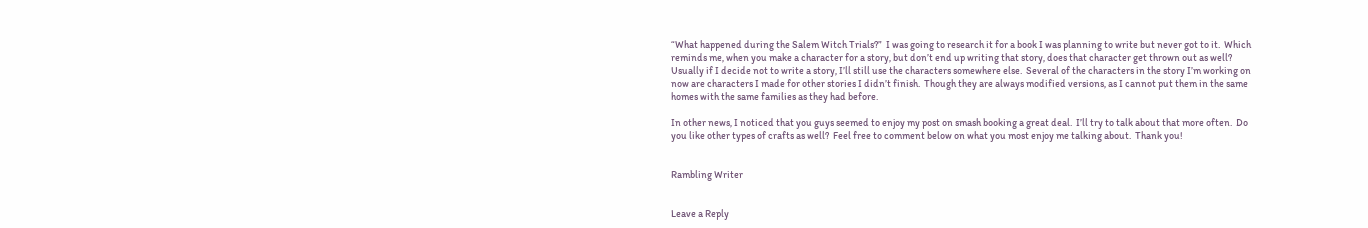“What happened during the Salem Witch Trials?”  I was going to research it for a book I was planning to write but never got to it.  Which reminds me, when you make a character for a story, but don’t end up writing that story, does that character get thrown out as well?  Usually if I decide not to write a story, I’ll still use the characters somewhere else.  Several of the characters in the story I’m working on now are characters I made for other stories I didn’t finish.  Though they are always modified versions, as I cannot put them in the same homes with the same families as they had before.

In other news, I noticed that you guys seemed to enjoy my post on smash booking a great deal.  I’ll try to talk about that more often.  Do you like other types of crafts as well?  Feel free to comment below on what you most enjoy me talking about.  Thank you!


Rambling Writer


Leave a Reply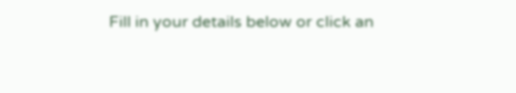Fill in your details below or click an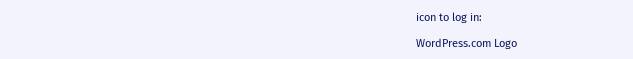icon to log in:

WordPress.com Logo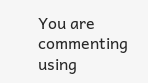You are commenting using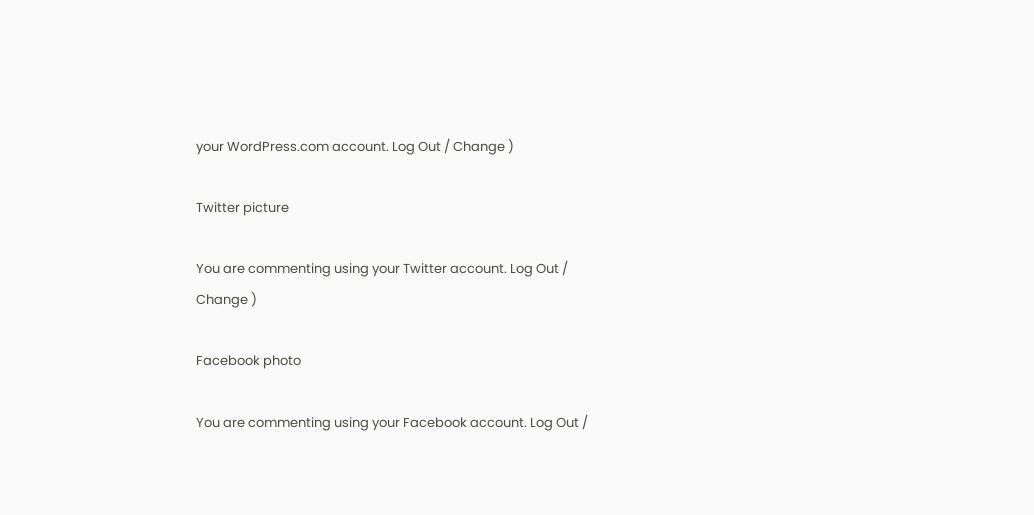your WordPress.com account. Log Out / Change )

Twitter picture

You are commenting using your Twitter account. Log Out / Change )

Facebook photo

You are commenting using your Facebook account. Log Out /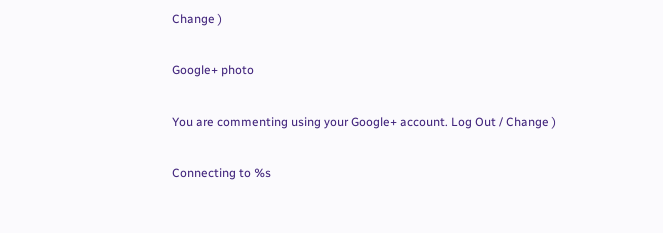Change )

Google+ photo

You are commenting using your Google+ account. Log Out / Change )

Connecting to %s